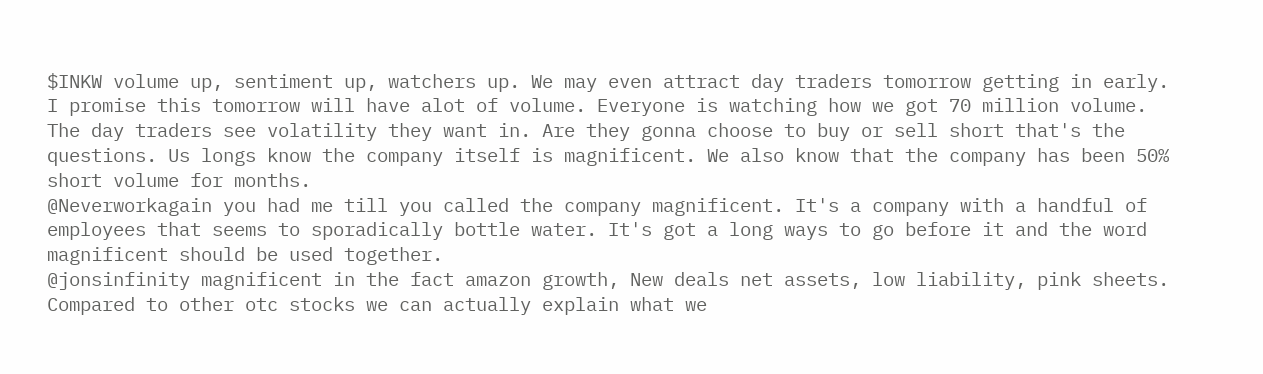$INKW volume up, sentiment up, watchers up. We may even attract day traders tomorrow getting in early. I promise this tomorrow will have alot of volume. Everyone is watching how we got 70 million volume. The day traders see volatility they want in. Are they gonna choose to buy or sell short that's the questions. Us longs know the company itself is magnificent. We also know that the company has been 50% short volume for months.
@Neverworkagain you had me till you called the company magnificent. It's a company with a handful of employees that seems to sporadically bottle water. It's got a long ways to go before it and the word magnificent should be used together.
@jonsinfinity magnificent in the fact amazon growth, New deals net assets, low liability, pink sheets. Compared to other otc stocks we can actually explain what we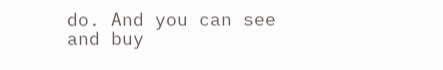do. And you can see and buy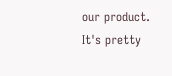our product. It's pretty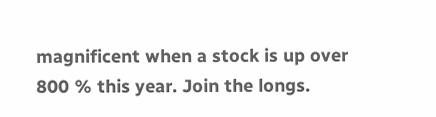magnificent when a stock is up over 800 % this year. Join the longs.